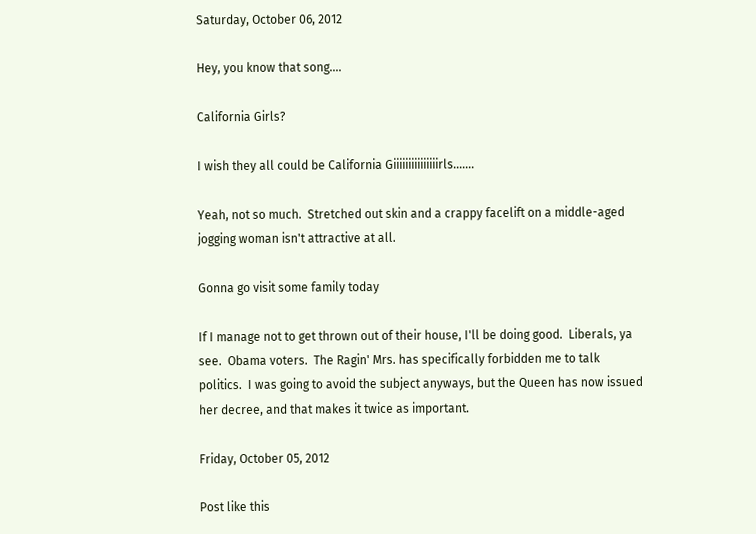Saturday, October 06, 2012

Hey, you know that song....

California Girls?

I wish they all could be California Giiiiiiiiiiiiiiirls.......

Yeah, not so much.  Stretched out skin and a crappy facelift on a middle-aged jogging woman isn't attractive at all.

Gonna go visit some family today

If I manage not to get thrown out of their house, I'll be doing good.  Liberals, ya see.  Obama voters.  The Ragin' Mrs. has specifically forbidden me to talk politics.  I was going to avoid the subject anyways, but the Queen has now issued her decree, and that makes it twice as important.

Friday, October 05, 2012

Post like this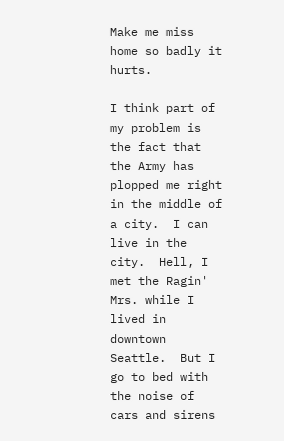Make me miss home so badly it hurts.

I think part of my problem is the fact that the Army has plopped me right in the middle of a city.  I can live in the city.  Hell, I met the Ragin' Mrs. while I lived in downtown Seattle.  But I go to bed with the noise of cars and sirens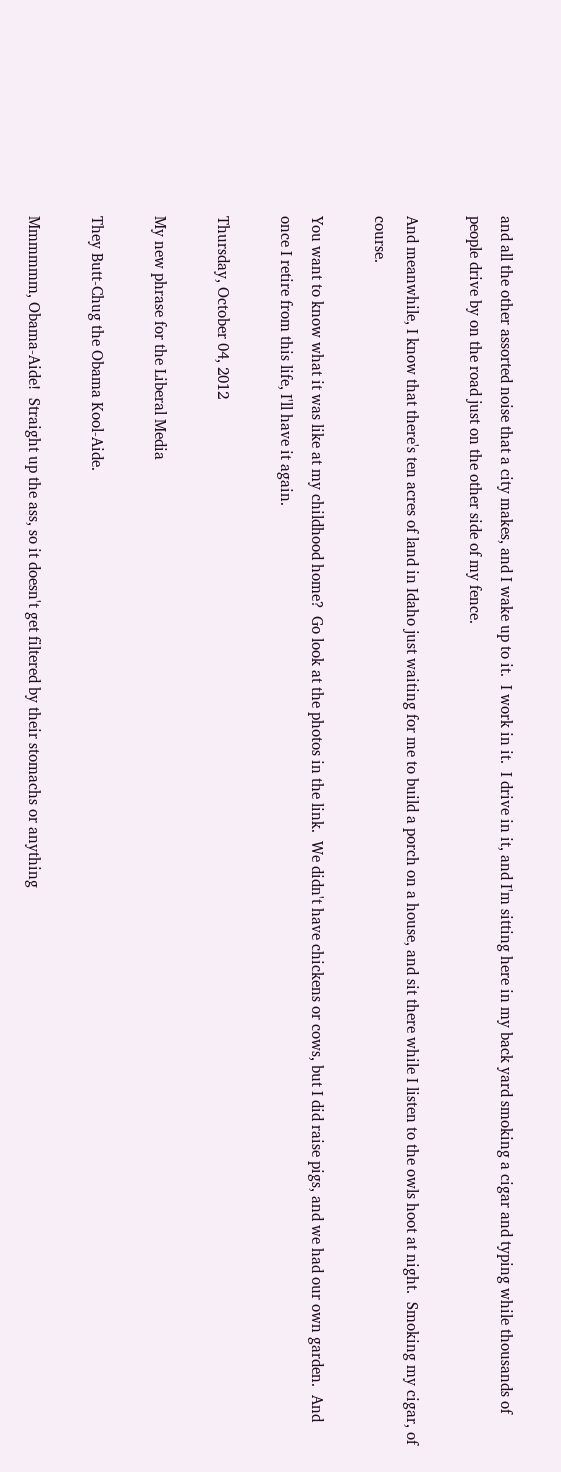and all the other assorted noise that a city makes, and I wake up to it.  I work in it.  I drive in it, and I'm sitting here in my back yard smoking a cigar and typing while thousands of people drive by on the road just on the other side of my fence.

And meanwhile, I know that there's ten acres of land in Idaho just waiting for me to build a porch on a house, and sit there while I listen to the owls hoot at night.  Smoking my cigar, of course.

You want to know what it was like at my childhood home?  Go look at the photos in the link.  We didn't have chickens or cows, but I did raise pigs, and we had our own garden.  And once I retire from this life, I'll have it again.

Thursday, October 04, 2012

My new phrase for the Liberal Media

They Butt-Chug the Obama Kool-Aide.

Mmmmmm, Obama-Aide!  Straight up the ass, so it doesn't get filtered by their stomachs or anything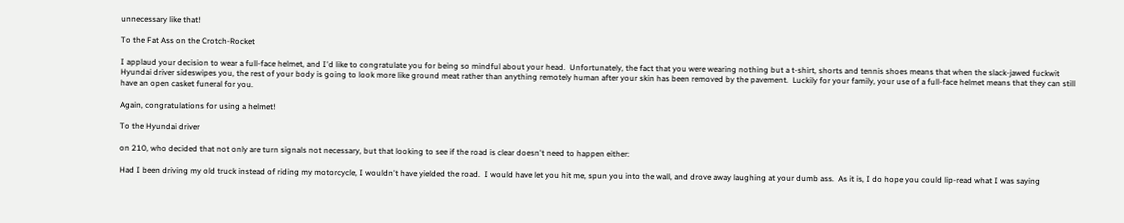unnecessary like that!

To the Fat Ass on the Crotch-Rocket

I applaud your decision to wear a full-face helmet, and I'd like to congratulate you for being so mindful about your head.  Unfortunately, the fact that you were wearing nothing but a t-shirt, shorts and tennis shoes means that when the slack-jawed fuckwit Hyundai driver sideswipes you, the rest of your body is going to look more like ground meat rather than anything remotely human after your skin has been removed by the pavement.  Luckily for your family, your use of a full-face helmet means that they can still have an open casket funeral for you.

Again, congratulations for using a helmet!

To the Hyundai driver

on 210, who decided that not only are turn signals not necessary, but that looking to see if the road is clear doesn't need to happen either:

Had I been driving my old truck instead of riding my motorcycle, I wouldn't have yielded the road.  I would have let you hit me, spun you into the wall, and drove away laughing at your dumb ass.  As it is, I do hope you could lip-read what I was saying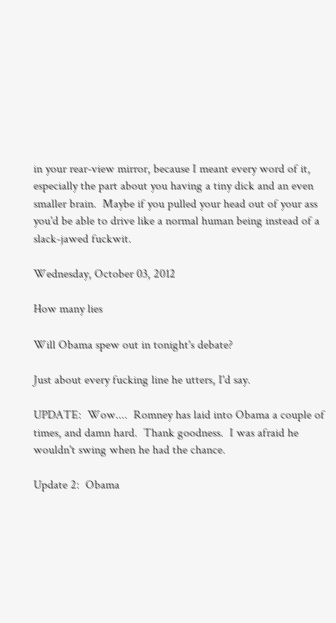in your rear-view mirror, because I meant every word of it, especially the part about you having a tiny dick and an even smaller brain.  Maybe if you pulled your head out of your ass you'd be able to drive like a normal human being instead of a slack-jawed fuckwit.

Wednesday, October 03, 2012

How many lies

Will Obama spew out in tonight's debate?

Just about every fucking line he utters, I'd say.

UPDATE:  Wow....  Romney has laid into Obama a couple of times, and damn hard.  Thank goodness.  I was afraid he wouldn't swing when he had the chance.

Update 2:  Obama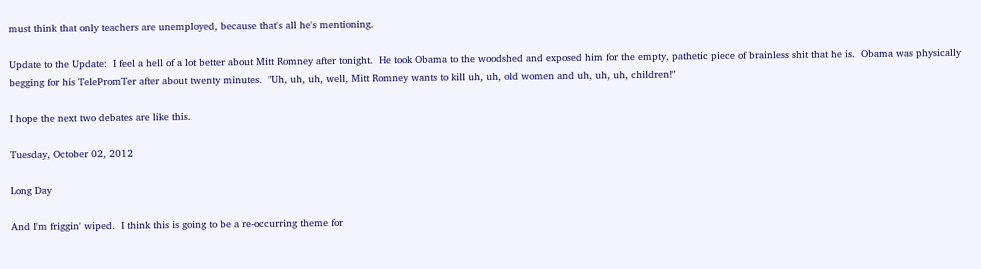must think that only teachers are unemployed, because that's all he's mentioning.

Update to the Update:  I feel a hell of a lot better about Mitt Romney after tonight.  He took Obama to the woodshed and exposed him for the empty, pathetic piece of brainless shit that he is.  Obama was physically begging for his TelePromTer after about twenty minutes.  "Uh, uh, uh, well, Mitt Romney wants to kill uh, uh, old women and uh, uh, uh, children!"

I hope the next two debates are like this.

Tuesday, October 02, 2012

Long Day

And I'm friggin' wiped.  I think this is going to be a re-occurring theme for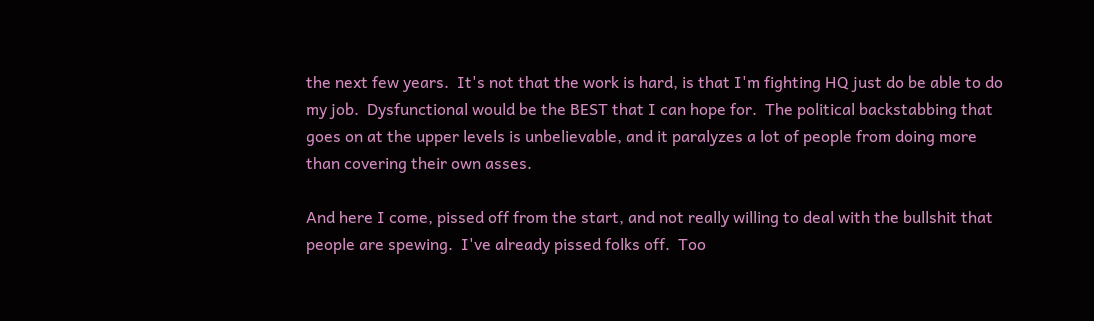the next few years.  It's not that the work is hard, is that I'm fighting HQ just do be able to do my job.  Dysfunctional would be the BEST that I can hope for.  The political backstabbing that goes on at the upper levels is unbelievable, and it paralyzes a lot of people from doing more than covering their own asses.

And here I come, pissed off from the start, and not really willing to deal with the bullshit that people are spewing.  I've already pissed folks off.  Too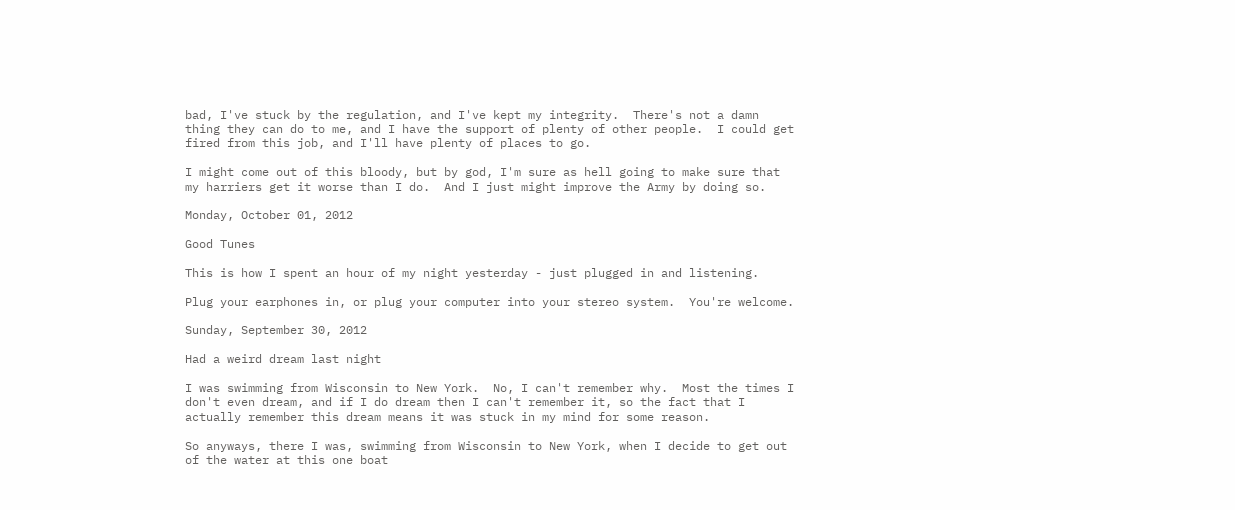bad, I've stuck by the regulation, and I've kept my integrity.  There's not a damn thing they can do to me, and I have the support of plenty of other people.  I could get fired from this job, and I'll have plenty of places to go.

I might come out of this bloody, but by god, I'm sure as hell going to make sure that my harriers get it worse than I do.  And I just might improve the Army by doing so.

Monday, October 01, 2012

Good Tunes

This is how I spent an hour of my night yesterday - just plugged in and listening.

Plug your earphones in, or plug your computer into your stereo system.  You're welcome.

Sunday, September 30, 2012

Had a weird dream last night

I was swimming from Wisconsin to New York.  No, I can't remember why.  Most the times I don't even dream, and if I do dream then I can't remember it, so the fact that I actually remember this dream means it was stuck in my mind for some reason.

So anyways, there I was, swimming from Wisconsin to New York, when I decide to get out of the water at this one boat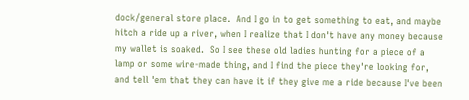dock/general store place.  And I go in to get something to eat, and maybe hitch a ride up a river, when I realize that I don't have any money because my wallet is soaked.  So I see these old ladies hunting for a piece of a lamp or some wire-made thing, and I find the piece they're looking for, and tell 'em that they can have it if they give me a ride because I've been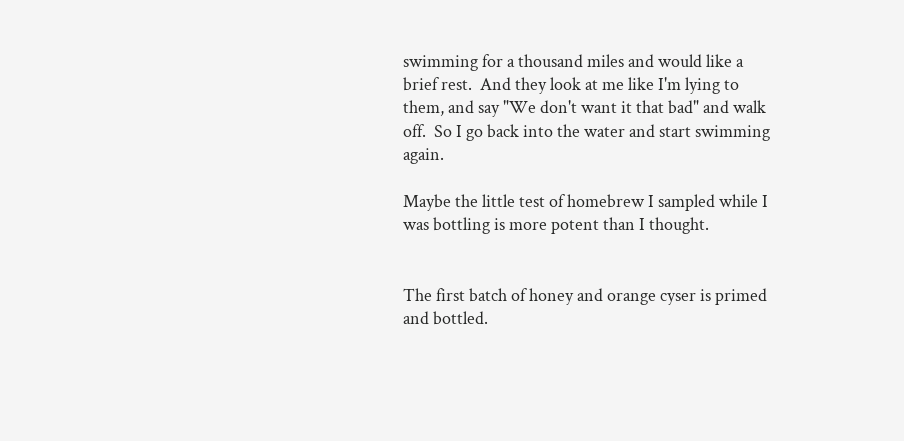swimming for a thousand miles and would like a brief rest.  And they look at me like I'm lying to them, and say "We don't want it that bad" and walk off.  So I go back into the water and start swimming again.

Maybe the little test of homebrew I sampled while I was bottling is more potent than I thought.


The first batch of honey and orange cyser is primed and bottled.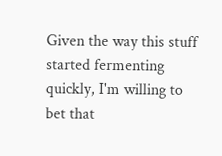Given the way this stuff started fermenting quickly, I'm willing to bet that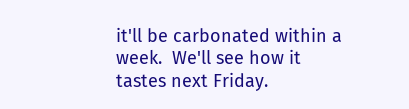it'll be carbonated within a week.  We'll see how it tastes next Friday.